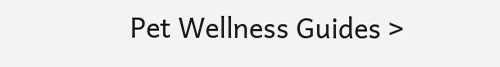Pet Wellness Guides >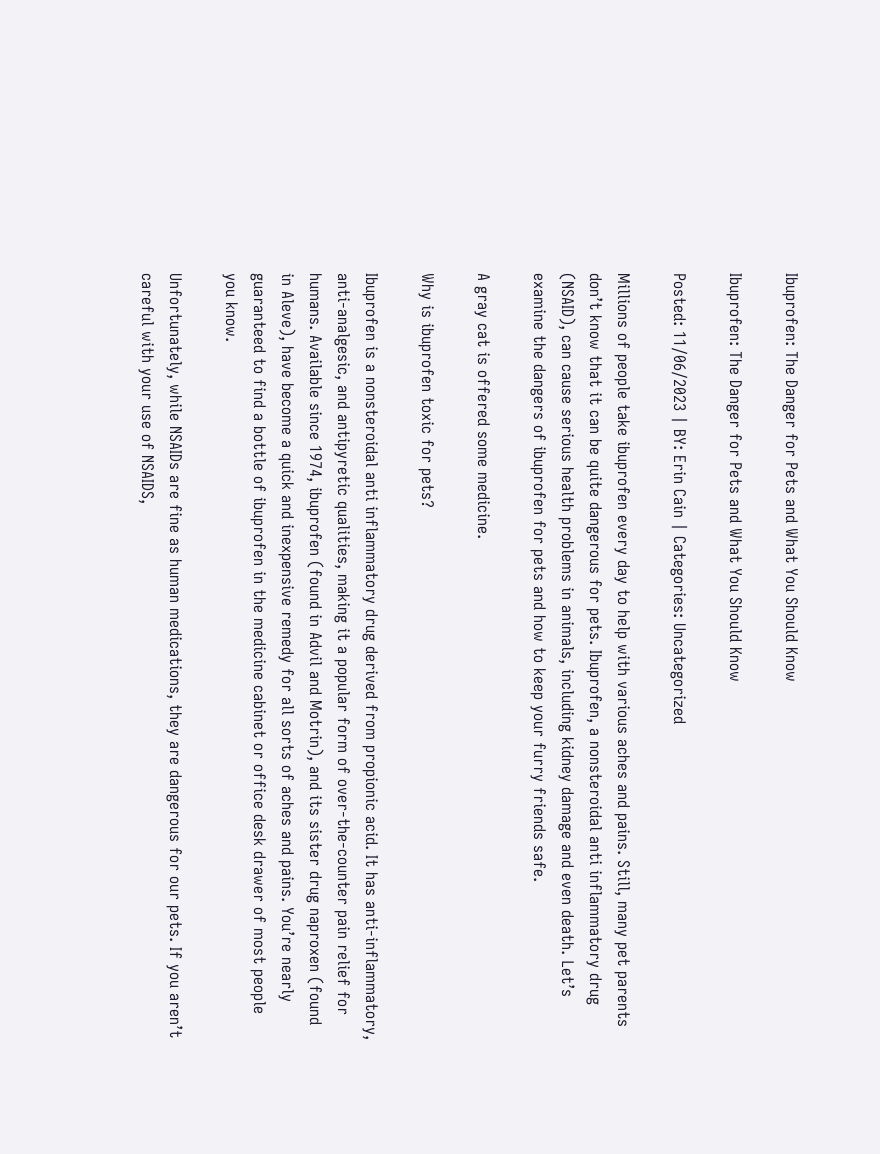Ibuprofen: The Danger for Pets and What You Should Know

Ibuprofen: The Danger for Pets and What You Should Know

Posted: 11/06/2023 | BY: Erin Cain | Categories: Uncategorized

Millions of people take ibuprofen every day to help with various aches and pains. Still, many pet parents don’t know that it can be quite dangerous for pets. Ibuprofen, a nonsteroidal anti inflammatory drug (NSAID), can cause serious health problems in animals, including kidney damage and even death. Let’s examine the dangers of ibuprofen for pets and how to keep your furry friends safe.

A gray cat is offered some medicine.

Why is ibuprofen toxic for pets?

Ibuprofen is a nonsteroidal anti inflammatory drug derived from propionic acid. It has anti-inflammatory, anti-analgesic, and antipyretic qualities, making it a popular form of over-the-counter pain relief for humans. Available since 1974, ibuprofen (found in Advil and Motrin), and its sister drug naproxen (found in Aleve), have become a quick and inexpensive remedy for all sorts of aches and pains. You’re nearly guaranteed to find a bottle of ibuprofen in the medicine cabinet or office desk drawer of most people you know.

Unfortunately, while NSAIDs are fine as human medications, they are dangerous for our pets. If you aren’t careful with your use of NSAIDS,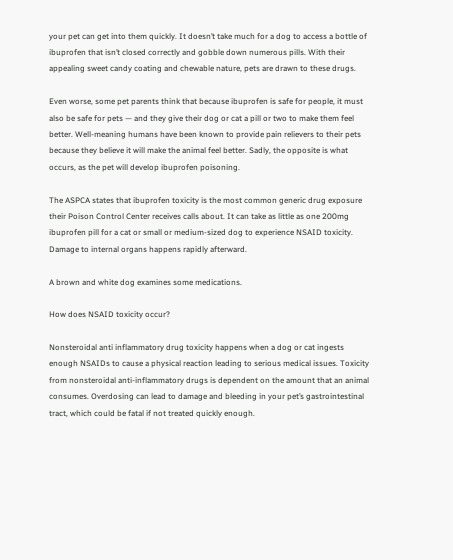your pet can get into them quickly. It doesn’t take much for a dog to access a bottle of ibuprofen that isn’t closed correctly and gobble down numerous pills. With their appealing sweet candy coating and chewable nature, pets are drawn to these drugs.

Even worse, some pet parents think that because ibuprofen is safe for people, it must also be safe for pets — and they give their dog or cat a pill or two to make them feel better. Well-meaning humans have been known to provide pain relievers to their pets because they believe it will make the animal feel better. Sadly, the opposite is what occurs, as the pet will develop ibuprofen poisoning.

The ASPCA states that ibuprofen toxicity is the most common generic drug exposure their Poison Control Center receives calls about. It can take as little as one 200mg ibuprofen pill for a cat or small or medium-sized dog to experience NSAID toxicity. Damage to internal organs happens rapidly afterward.

A brown and white dog examines some medications.

How does NSAID toxicity occur?

Nonsteroidal anti inflammatory drug toxicity happens when a dog or cat ingests enough NSAIDs to cause a physical reaction leading to serious medical issues. Toxicity from nonsteroidal anti-inflammatory drugs is dependent on the amount that an animal consumes. Overdosing can lead to damage and bleeding in your pet’s gastrointestinal tract, which could be fatal if not treated quickly enough.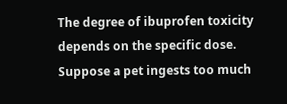The degree of ibuprofen toxicity depends on the specific dose. Suppose a pet ingests too much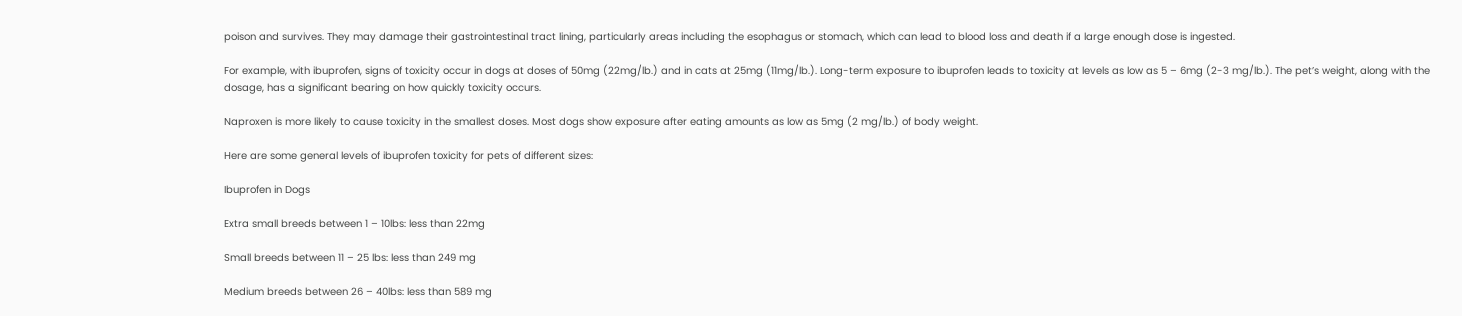poison and survives. They may damage their gastrointestinal tract lining, particularly areas including the esophagus or stomach, which can lead to blood loss and death if a large enough dose is ingested.

For example, with ibuprofen, signs of toxicity occur in dogs at doses of 50mg (22mg/lb.) and in cats at 25mg (11mg/lb.). Long-term exposure to ibuprofen leads to toxicity at levels as low as 5 – 6mg (2-3 mg/lb.). The pet’s weight, along with the dosage, has a significant bearing on how quickly toxicity occurs.

Naproxen is more likely to cause toxicity in the smallest doses. Most dogs show exposure after eating amounts as low as 5mg (2 mg/lb.) of body weight.

Here are some general levels of ibuprofen toxicity for pets of different sizes:

Ibuprofen in Dogs

Extra small breeds between 1 – 10lbs: less than 22mg

Small breeds between 11 – 25 lbs: less than 249 mg

Medium breeds between 26 – 40lbs: less than 589 mg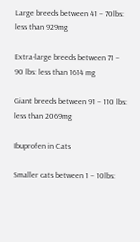Large breeds between 41 – 70lbs: less than 929mg

Extra-large breeds between 71 – 90 lbs: less than 1614 mg

Giant breeds between 91 – 110 lbs: less than 2069mg

Ibuprofen in Cats

Smaller cats between 1 – 10lbs: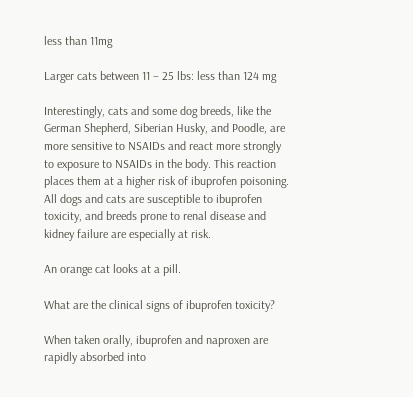less than 11mg

Larger cats between 11 – 25 lbs: less than 124 mg

Interestingly, cats and some dog breeds, like the German Shepherd, Siberian Husky, and Poodle, are more sensitive to NSAIDs and react more strongly to exposure to NSAIDs in the body. This reaction places them at a higher risk of ibuprofen poisoning. All dogs and cats are susceptible to ibuprofen toxicity, and breeds prone to renal disease and kidney failure are especially at risk.

An orange cat looks at a pill.

What are the clinical signs of ibuprofen toxicity?

When taken orally, ibuprofen and naproxen are rapidly absorbed into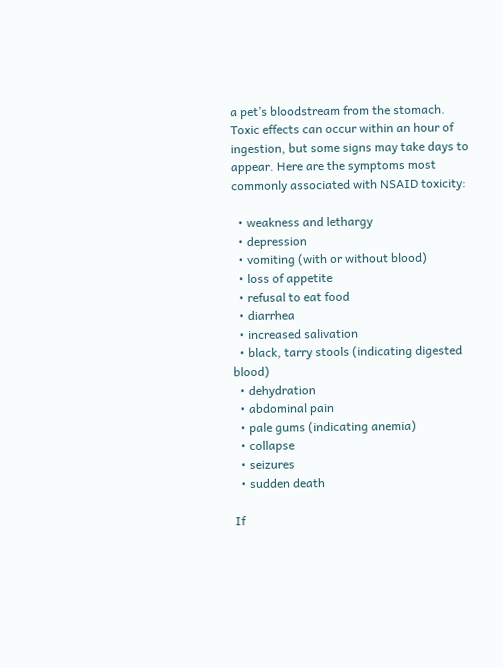a pet’s bloodstream from the stomach. Toxic effects can occur within an hour of ingestion, but some signs may take days to appear. Here are the symptoms most commonly associated with NSAID toxicity:

  • weakness and lethargy
  • depression
  • vomiting (with or without blood)
  • loss of appetite
  • refusal to eat food
  • diarrhea
  • increased salivation
  • black, tarry stools (indicating digested blood)
  • dehydration
  • abdominal pain
  • pale gums (indicating anemia)
  • collapse
  • seizures
  • sudden death

If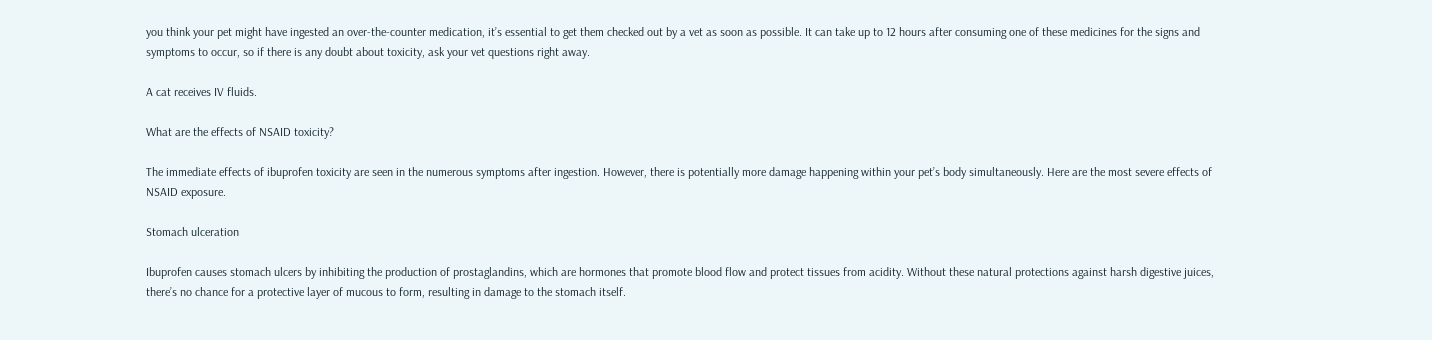you think your pet might have ingested an over-the-counter medication, it’s essential to get them checked out by a vet as soon as possible. It can take up to 12 hours after consuming one of these medicines for the signs and symptoms to occur, so if there is any doubt about toxicity, ask your vet questions right away.

A cat receives IV fluids.

What are the effects of NSAID toxicity?

The immediate effects of ibuprofen toxicity are seen in the numerous symptoms after ingestion. However, there is potentially more damage happening within your pet’s body simultaneously. Here are the most severe effects of NSAID exposure.

Stomach ulceration

Ibuprofen causes stomach ulcers by inhibiting the production of prostaglandins, which are hormones that promote blood flow and protect tissues from acidity. Without these natural protections against harsh digestive juices, there’s no chance for a protective layer of mucous to form, resulting in damage to the stomach itself.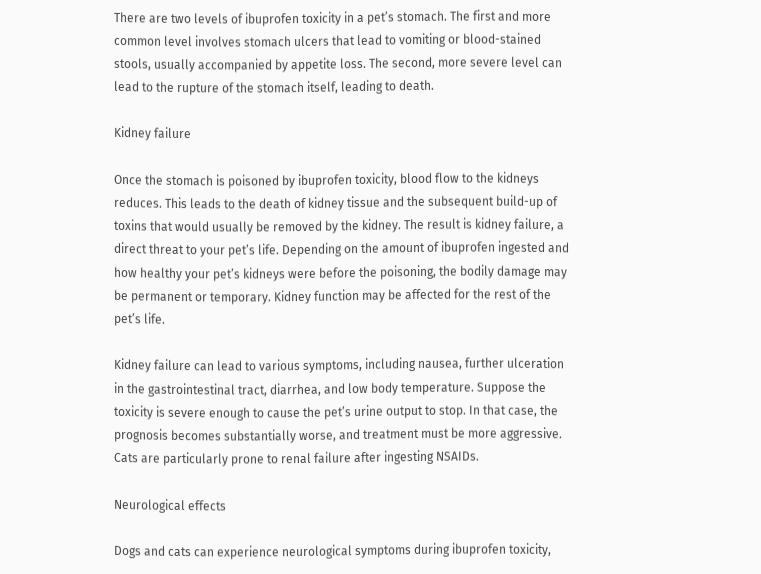There are two levels of ibuprofen toxicity in a pet’s stomach. The first and more common level involves stomach ulcers that lead to vomiting or blood-stained stools, usually accompanied by appetite loss. The second, more severe level can lead to the rupture of the stomach itself, leading to death.

Kidney failure

Once the stomach is poisoned by ibuprofen toxicity, blood flow to the kidneys reduces. This leads to the death of kidney tissue and the subsequent build-up of toxins that would usually be removed by the kidney. The result is kidney failure, a direct threat to your pet’s life. Depending on the amount of ibuprofen ingested and how healthy your pet’s kidneys were before the poisoning, the bodily damage may be permanent or temporary. Kidney function may be affected for the rest of the pet’s life.

Kidney failure can lead to various symptoms, including nausea, further ulceration in the gastrointestinal tract, diarrhea, and low body temperature. Suppose the toxicity is severe enough to cause the pet’s urine output to stop. In that case, the prognosis becomes substantially worse, and treatment must be more aggressive. Cats are particularly prone to renal failure after ingesting NSAIDs.

Neurological effects

Dogs and cats can experience neurological symptoms during ibuprofen toxicity,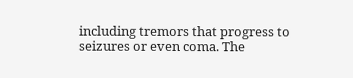including tremors that progress to seizures or even coma. The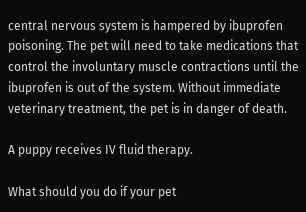central nervous system is hampered by ibuprofen poisoning. The pet will need to take medications that control the involuntary muscle contractions until the ibuprofen is out of the system. Without immediate veterinary treatment, the pet is in danger of death.

A puppy receives IV fluid therapy.

What should you do if your pet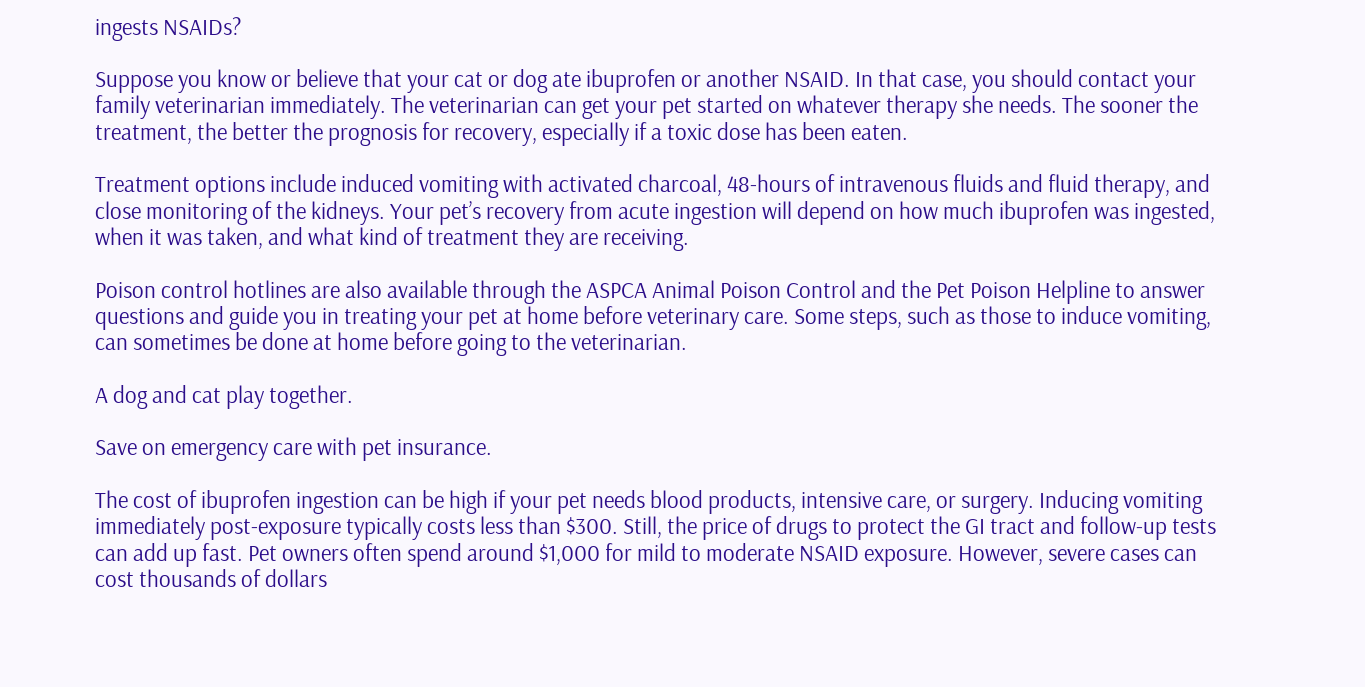ingests NSAIDs?

Suppose you know or believe that your cat or dog ate ibuprofen or another NSAID. In that case, you should contact your family veterinarian immediately. The veterinarian can get your pet started on whatever therapy she needs. The sooner the treatment, the better the prognosis for recovery, especially if a toxic dose has been eaten.

Treatment options include induced vomiting with activated charcoal, 48-hours of intravenous fluids and fluid therapy, and close monitoring of the kidneys. Your pet’s recovery from acute ingestion will depend on how much ibuprofen was ingested, when it was taken, and what kind of treatment they are receiving.

Poison control hotlines are also available through the ASPCA Animal Poison Control and the Pet Poison Helpline to answer questions and guide you in treating your pet at home before veterinary care. Some steps, such as those to induce vomiting, can sometimes be done at home before going to the veterinarian.

A dog and cat play together.

Save on emergency care with pet insurance.

The cost of ibuprofen ingestion can be high if your pet needs blood products, intensive care, or surgery. Inducing vomiting immediately post-exposure typically costs less than $300. Still, the price of drugs to protect the GI tract and follow-up tests can add up fast. Pet owners often spend around $1,000 for mild to moderate NSAID exposure. However, severe cases can cost thousands of dollars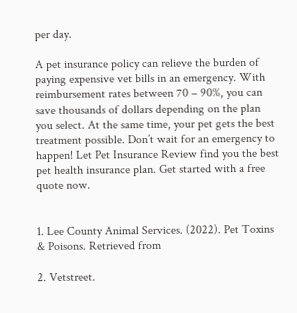per day.

A pet insurance policy can relieve the burden of paying expensive vet bills in an emergency. With reimbursement rates between 70 – 90%, you can save thousands of dollars depending on the plan you select. At the same time, your pet gets the best treatment possible. Don’t wait for an emergency to happen! Let Pet Insurance Review find you the best pet health insurance plan. Get started with a free quote now.


1. Lee County Animal Services. (2022). Pet Toxins & Poisons. Retrieved from

2. Vetstreet.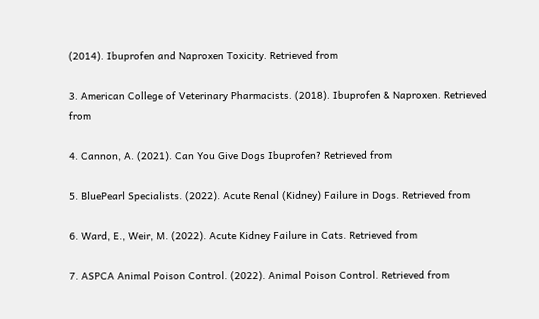(2014). Ibuprofen and Naproxen Toxicity. Retrieved from

3. American College of Veterinary Pharmacists. (2018). Ibuprofen & Naproxen. Retrieved from

4. Cannon, A. (2021). Can You Give Dogs Ibuprofen? Retrieved from

5. BluePearl Specialists. (2022). Acute Renal (Kidney) Failure in Dogs. Retrieved from

6. Ward, E., Weir, M. (2022). Acute Kidney Failure in Cats. Retrieved from

7. ASPCA Animal Poison Control. (2022). Animal Poison Control. Retrieved from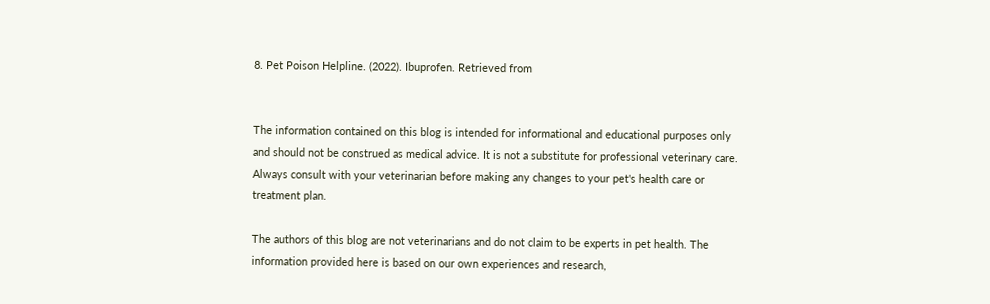8. Pet Poison Helpline. (2022). Ibuprofen. Retrieved from


The information contained on this blog is intended for informational and educational purposes only and should not be construed as medical advice. It is not a substitute for professional veterinary care. Always consult with your veterinarian before making any changes to your pet's health care or treatment plan.

The authors of this blog are not veterinarians and do not claim to be experts in pet health. The information provided here is based on our own experiences and research,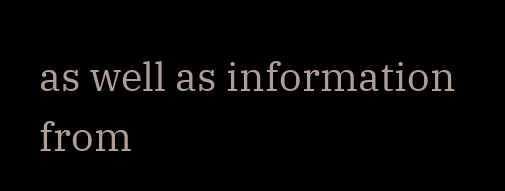as well as information from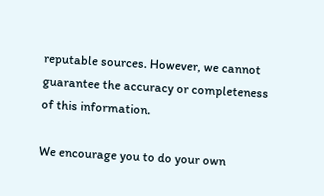reputable sources. However, we cannot guarantee the accuracy or completeness of this information.

We encourage you to do your own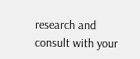research and consult with your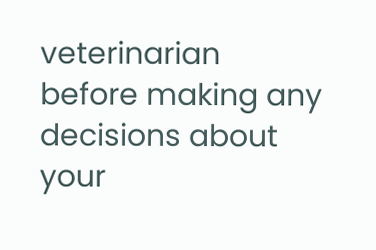veterinarian before making any decisions about your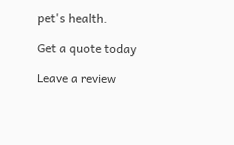pet's health.

Get a quote today

Leave a review